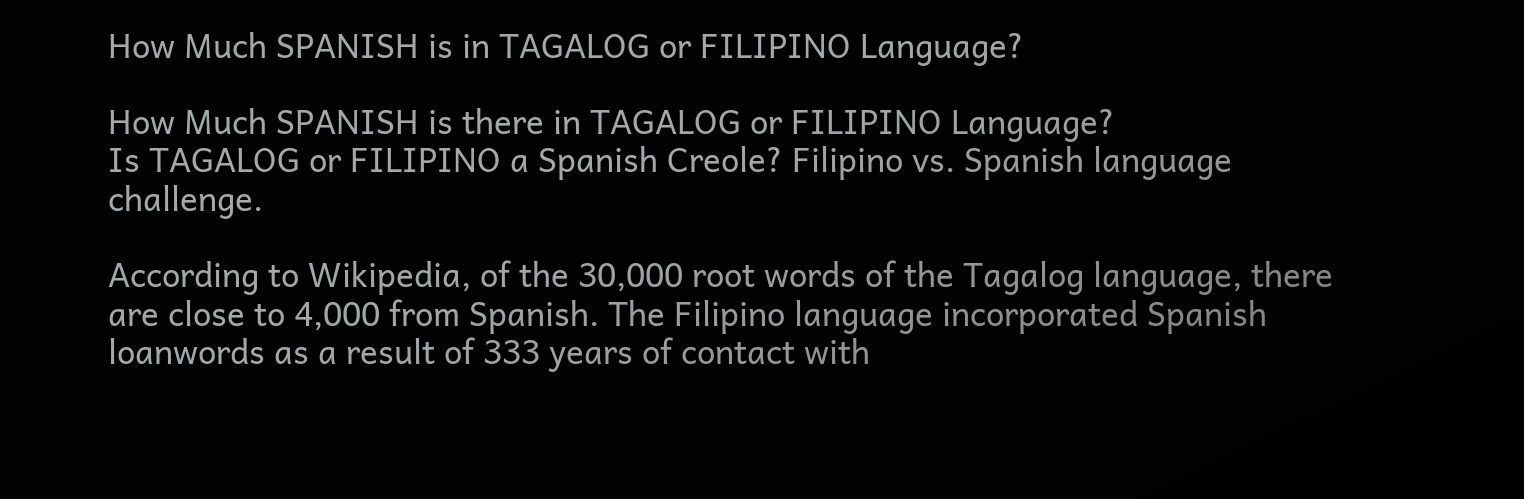How Much SPANISH is in TAGALOG or FILIPINO Language?

How Much SPANISH is there in TAGALOG or FILIPINO Language?
Is TAGALOG or FILIPINO a Spanish Creole? Filipino vs. Spanish language challenge.

According to Wikipedia, of the 30,000 root words of the Tagalog language, there are close to 4,000 from Spanish. The Filipino language incorporated Spanish loanwords as a result of 333 years of contact with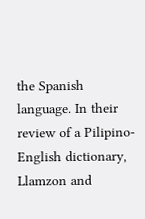the Spanish language. In their review of a Pilipino-English dictionary, Llamzon and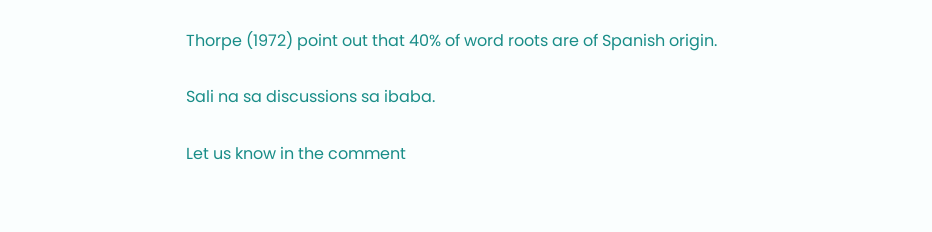Thorpe (1972) point out that 40% of word roots are of Spanish origin.

Sali na sa discussions sa ibaba.

Let us know in the comment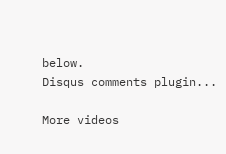below.
Disqus comments plugin...

More videos